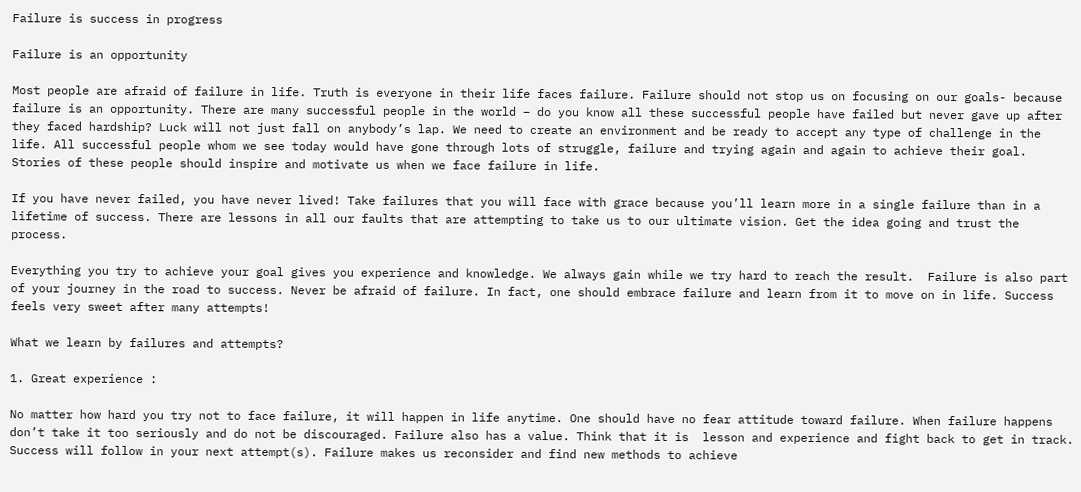Failure is success in progress

Failure is an opportunity

Most people are afraid of failure in life. Truth is everyone in their life faces failure. Failure should not stop us on focusing on our goals- because failure is an opportunity. There are many successful people in the world – do you know all these successful people have failed but never gave up after they faced hardship? Luck will not just fall on anybody’s lap. We need to create an environment and be ready to accept any type of challenge in the life. All successful people whom we see today would have gone through lots of struggle, failure and trying again and again to achieve their goal.  Stories of these people should inspire and motivate us when we face failure in life.

If you have never failed, you have never lived! Take failures that you will face with grace because you’ll learn more in a single failure than in a lifetime of success. There are lessons in all our faults that are attempting to take us to our ultimate vision. Get the idea going and trust the process.

Everything you try to achieve your goal gives you experience and knowledge. We always gain while we try hard to reach the result.  Failure is also part of your journey in the road to success. Never be afraid of failure. In fact, one should embrace failure and learn from it to move on in life. Success feels very sweet after many attempts!

What we learn by failures and attempts?

1. Great experience :

No matter how hard you try not to face failure, it will happen in life anytime. One should have no fear attitude toward failure. When failure happens don’t take it too seriously and do not be discouraged. Failure also has a value. Think that it is  lesson and experience and fight back to get in track. Success will follow in your next attempt(s). Failure makes us reconsider and find new methods to achieve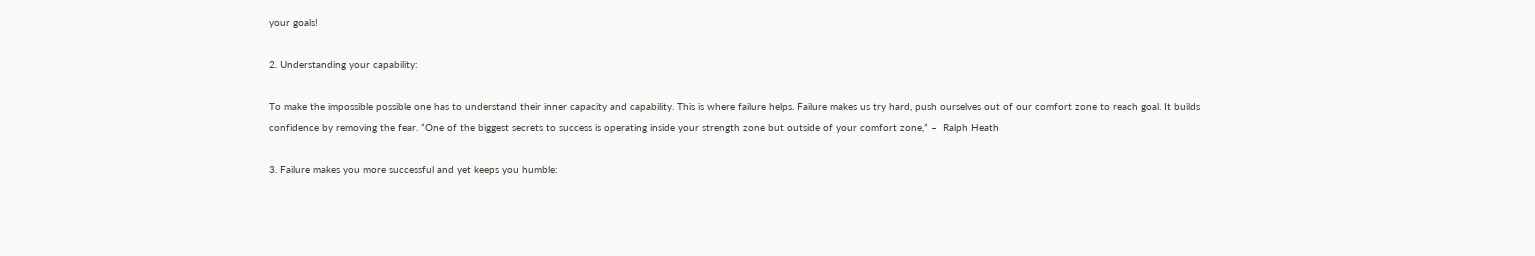your goals!

2. Understanding your capability:

To make the impossible possible one has to understand their inner capacity and capability. This is where failure helps. Failure makes us try hard, push ourselves out of our comfort zone to reach goal. It builds confidence by removing the fear. “One of the biggest secrets to success is operating inside your strength zone but outside of your comfort zone,” –  Ralph Heath

3. Failure makes you more successful and yet keeps you humble: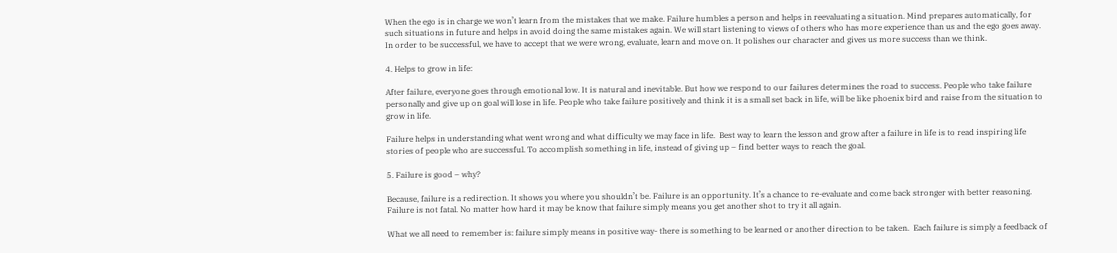When the ego is in charge we won’t learn from the mistakes that we make. Failure humbles a person and helps in reevaluating a situation. Mind prepares automatically, for such situations in future and helps in avoid doing the same mistakes again. We will start listening to views of others who has more experience than us and the ego goes away. In order to be successful, we have to accept that we were wrong, evaluate, learn and move on. It polishes our character and gives us more success than we think.

4. Helps to grow in life:

After failure, everyone goes through emotional low. It is natural and inevitable. But how we respond to our failures determines the road to success. People who take failure personally and give up on goal will lose in life. People who take failure positively and think it is a small set back in life, will be like phoenix bird and raise from the situation to grow in life.

Failure helps in understanding what went wrong and what difficulty we may face in life.  Best way to learn the lesson and grow after a failure in life is to read inspiring life stories of people who are successful. To accomplish something in life, instead of giving up – find better ways to reach the goal.

5. Failure is good – why?

Because, failure is a redirection. It shows you where you shouldn’t be. Failure is an opportunity. It’s a chance to re-evaluate and come back stronger with better reasoning. Failure is not fatal. No matter how hard it may be know that failure simply means you get another shot to try it all again.

What we all need to remember is: failure simply means in positive way- there is something to be learned or another direction to be taken.  Each failure is simply a feedback of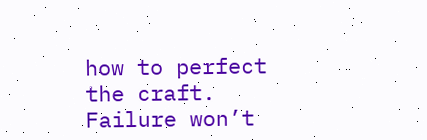how to perfect the craft. Failure won’t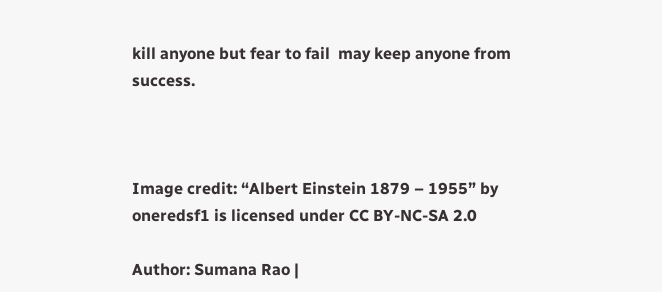kill anyone but fear to fail  may keep anyone from success.



Image credit: “Albert Einstein 1879 – 1955” by oneredsf1 is licensed under CC BY-NC-SA 2.0

Author: Sumana Rao |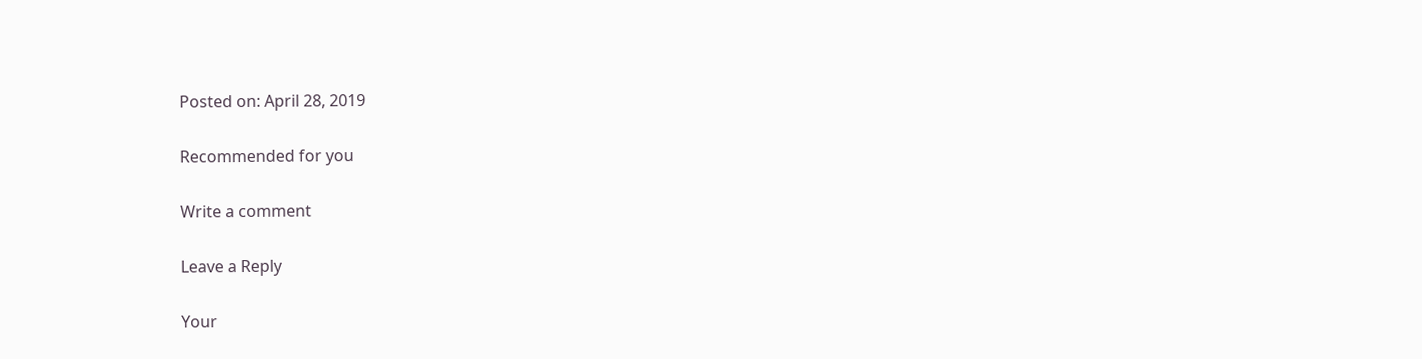Posted on: April 28, 2019

Recommended for you

Write a comment

Leave a Reply

Your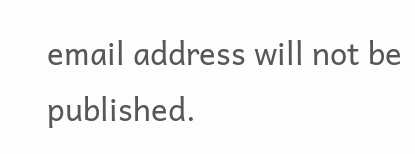email address will not be published.